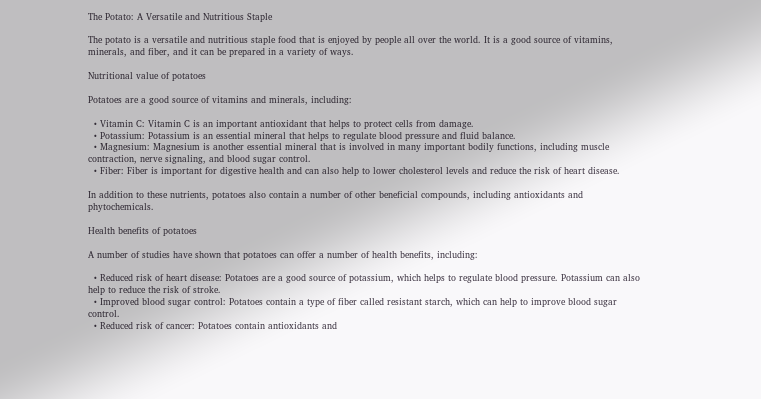The Potato: A Versatile and Nutritious Staple

The potato is a versatile and nutritious staple food that is enjoyed by people all over the world. It is a good source of vitamins, minerals, and fiber, and it can be prepared in a variety of ways.

Nutritional value of potatoes

Potatoes are a good source of vitamins and minerals, including:

  • Vitamin C: Vitamin C is an important antioxidant that helps to protect cells from damage.
  • Potassium: Potassium is an essential mineral that helps to regulate blood pressure and fluid balance.
  • Magnesium: Magnesium is another essential mineral that is involved in many important bodily functions, including muscle contraction, nerve signaling, and blood sugar control.
  • Fiber: Fiber is important for digestive health and can also help to lower cholesterol levels and reduce the risk of heart disease.

In addition to these nutrients, potatoes also contain a number of other beneficial compounds, including antioxidants and phytochemicals.

Health benefits of potatoes

A number of studies have shown that potatoes can offer a number of health benefits, including:

  • Reduced risk of heart disease: Potatoes are a good source of potassium, which helps to regulate blood pressure. Potassium can also help to reduce the risk of stroke.
  • Improved blood sugar control: Potatoes contain a type of fiber called resistant starch, which can help to improve blood sugar control.
  • Reduced risk of cancer: Potatoes contain antioxidants and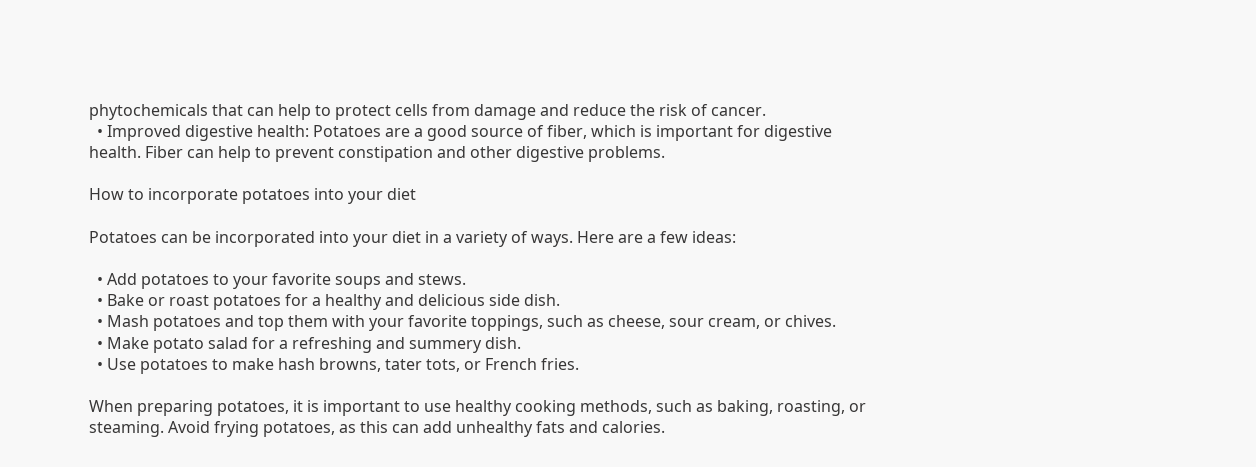phytochemicals that can help to protect cells from damage and reduce the risk of cancer.
  • Improved digestive health: Potatoes are a good source of fiber, which is important for digestive health. Fiber can help to prevent constipation and other digestive problems.

How to incorporate potatoes into your diet

Potatoes can be incorporated into your diet in a variety of ways. Here are a few ideas:

  • Add potatoes to your favorite soups and stews.
  • Bake or roast potatoes for a healthy and delicious side dish.
  • Mash potatoes and top them with your favorite toppings, such as cheese, sour cream, or chives.
  • Make potato salad for a refreshing and summery dish.
  • Use potatoes to make hash browns, tater tots, or French fries.

When preparing potatoes, it is important to use healthy cooking methods, such as baking, roasting, or steaming. Avoid frying potatoes, as this can add unhealthy fats and calories.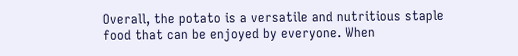Overall, the potato is a versatile and nutritious staple food that can be enjoyed by everyone. When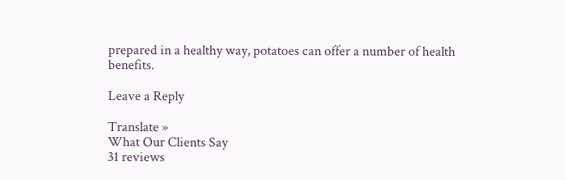prepared in a healthy way, potatoes can offer a number of health benefits.

Leave a Reply

Translate »
What Our Clients Say
31 reviews